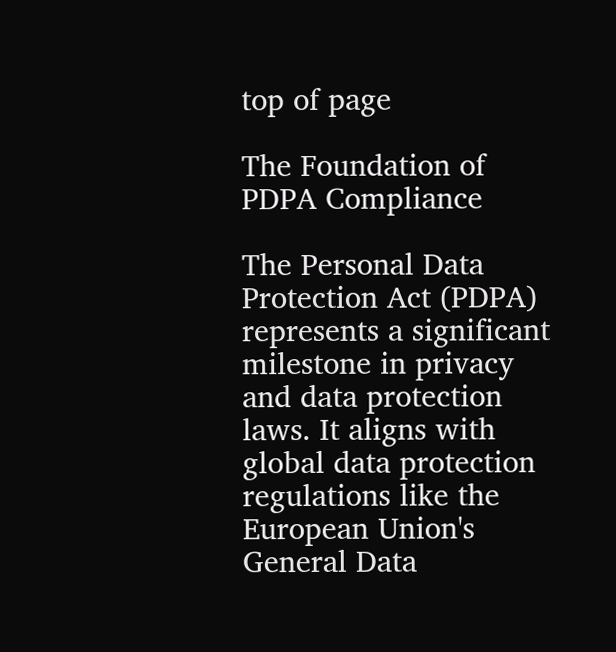top of page

The Foundation of PDPA Compliance

The Personal Data Protection Act (PDPA) represents a significant milestone in privacy and data protection laws. It aligns with global data protection regulations like the European Union's General Data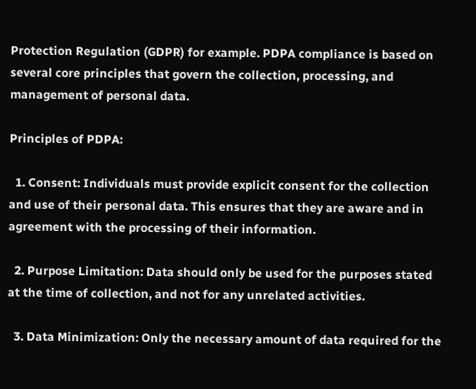Protection Regulation (GDPR) for example. PDPA compliance is based on several core principles that govern the collection, processing, and management of personal data.

Principles of PDPA:

  1. Consent: Individuals must provide explicit consent for the collection and use of their personal data. This ensures that they are aware and in agreement with the processing of their information.

  2. Purpose Limitation: Data should only be used for the purposes stated at the time of collection, and not for any unrelated activities.

  3. Data Minimization: Only the necessary amount of data required for the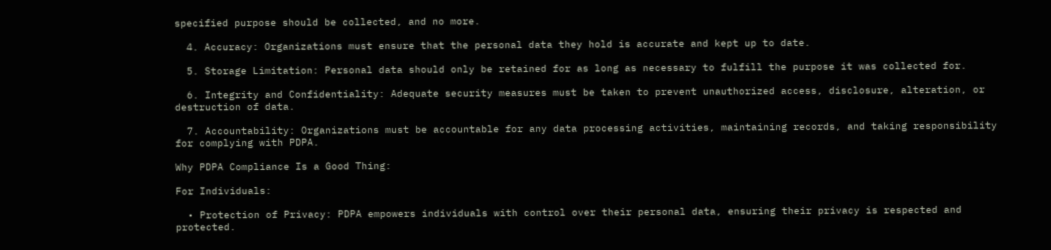specified purpose should be collected, and no more.

  4. Accuracy: Organizations must ensure that the personal data they hold is accurate and kept up to date.

  5. Storage Limitation: Personal data should only be retained for as long as necessary to fulfill the purpose it was collected for.

  6. Integrity and Confidentiality: Adequate security measures must be taken to prevent unauthorized access, disclosure, alteration, or destruction of data.

  7. Accountability: Organizations must be accountable for any data processing activities, maintaining records, and taking responsibility for complying with PDPA.

Why PDPA Compliance Is a Good Thing:

For Individuals:

  • Protection of Privacy: PDPA empowers individuals with control over their personal data, ensuring their privacy is respected and protected.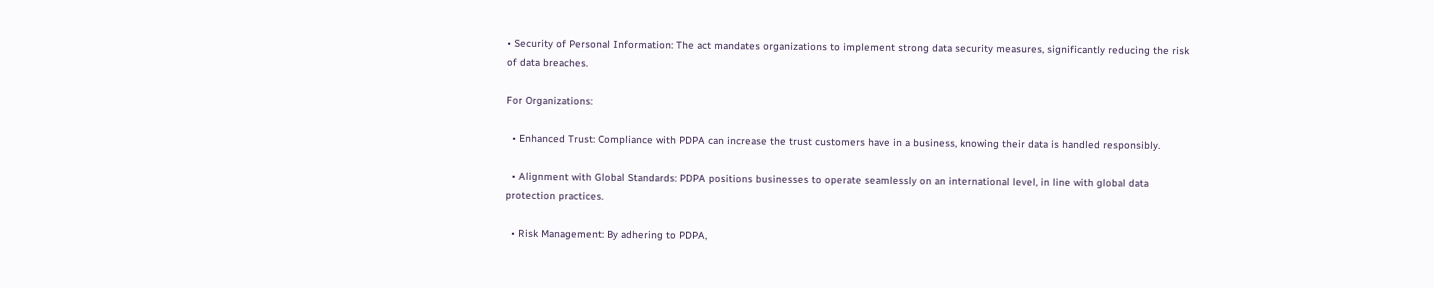• Security of Personal Information: The act mandates organizations to implement strong data security measures, significantly reducing the risk of data breaches.

For Organizations:

  • Enhanced Trust: Compliance with PDPA can increase the trust customers have in a business, knowing their data is handled responsibly.

  • Alignment with Global Standards: PDPA positions businesses to operate seamlessly on an international level, in line with global data protection practices.

  • Risk Management: By adhering to PDPA,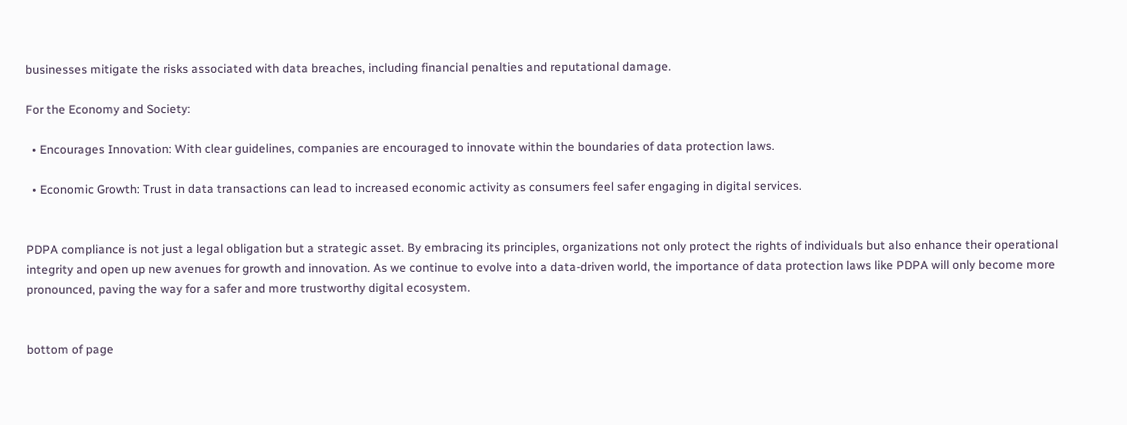businesses mitigate the risks associated with data breaches, including financial penalties and reputational damage.

For the Economy and Society:

  • Encourages Innovation: With clear guidelines, companies are encouraged to innovate within the boundaries of data protection laws.

  • Economic Growth: Trust in data transactions can lead to increased economic activity as consumers feel safer engaging in digital services.


PDPA compliance is not just a legal obligation but a strategic asset. By embracing its principles, organizations not only protect the rights of individuals but also enhance their operational integrity and open up new avenues for growth and innovation. As we continue to evolve into a data-driven world, the importance of data protection laws like PDPA will only become more pronounced, paving the way for a safer and more trustworthy digital ecosystem.


bottom of page